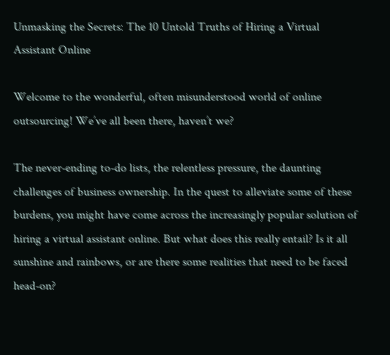Unmasking the Secrets: The 10 Untold Truths of Hiring a Virtual Assistant Online

Welcome to the wonderful, often misunderstood world of online outsourcing! We’ve all been there, haven’t we?

The never-ending to-do lists, the relentless pressure, the daunting challenges of business ownership. In the quest to alleviate some of these burdens, you might have come across the increasingly popular solution of hiring a virtual assistant online. But what does this really entail? Is it all sunshine and rainbows, or are there some realities that need to be faced head-on?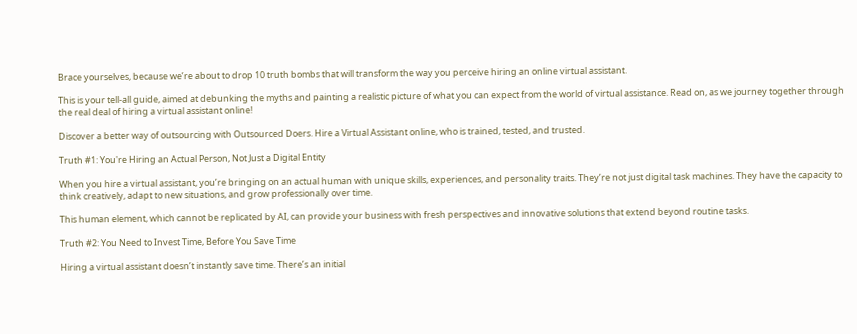Brace yourselves, because we’re about to drop 10 truth bombs that will transform the way you perceive hiring an online virtual assistant.

This is your tell-all guide, aimed at debunking the myths and painting a realistic picture of what you can expect from the world of virtual assistance. Read on, as we journey together through the real deal of hiring a virtual assistant online!

Discover a better way of outsourcing with Outsourced Doers. Hire a Virtual Assistant online, who is trained, tested, and trusted.

Truth #1: You're Hiring an Actual Person, Not Just a Digital Entity

When you hire a virtual assistant, you’re bringing on an actual human with unique skills, experiences, and personality traits. They’re not just digital task machines. They have the capacity to think creatively, adapt to new situations, and grow professionally over time.

This human element, which cannot be replicated by AI, can provide your business with fresh perspectives and innovative solutions that extend beyond routine tasks.

Truth #2: You Need to Invest Time, Before You Save Time

Hiring a virtual assistant doesn’t instantly save time. There’s an initial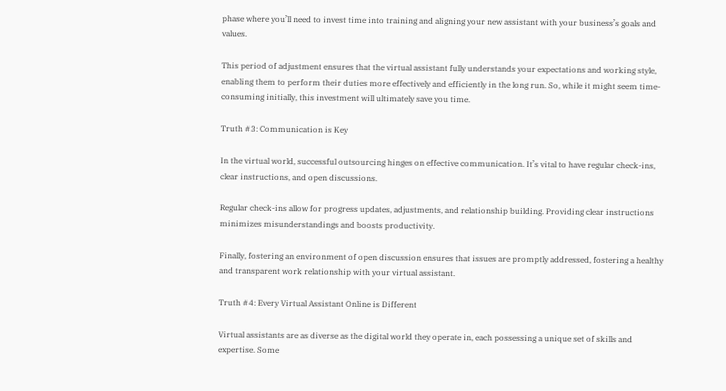phase where you’ll need to invest time into training and aligning your new assistant with your business’s goals and values.

This period of adjustment ensures that the virtual assistant fully understands your expectations and working style, enabling them to perform their duties more effectively and efficiently in the long run. So, while it might seem time-consuming initially, this investment will ultimately save you time.

Truth #3: Communication is Key

In the virtual world, successful outsourcing hinges on effective communication. It’s vital to have regular check-ins, clear instructions, and open discussions.

Regular check-ins allow for progress updates, adjustments, and relationship building. Providing clear instructions minimizes misunderstandings and boosts productivity.

Finally, fostering an environment of open discussion ensures that issues are promptly addressed, fostering a healthy and transparent work relationship with your virtual assistant.

Truth #4: Every Virtual Assistant Online is Different

Virtual assistants are as diverse as the digital world they operate in, each possessing a unique set of skills and expertise. Some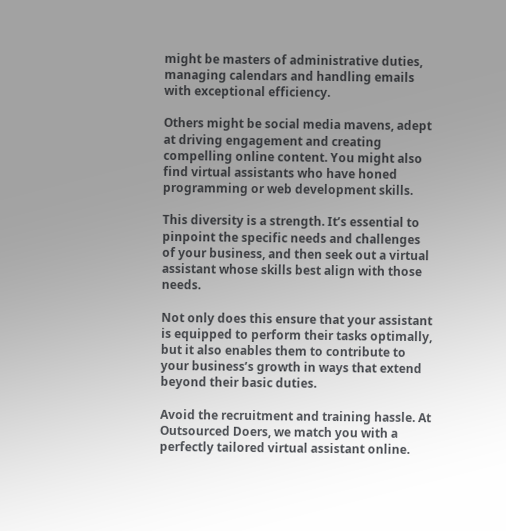might be masters of administrative duties, managing calendars and handling emails with exceptional efficiency.

Others might be social media mavens, adept at driving engagement and creating compelling online content. You might also find virtual assistants who have honed programming or web development skills.

This diversity is a strength. It’s essential to pinpoint the specific needs and challenges of your business, and then seek out a virtual assistant whose skills best align with those needs.

Not only does this ensure that your assistant is equipped to perform their tasks optimally, but it also enables them to contribute to your business’s growth in ways that extend beyond their basic duties.

Avoid the recruitment and training hassle. At Outsourced Doers, we match you with a perfectly tailored virtual assistant online.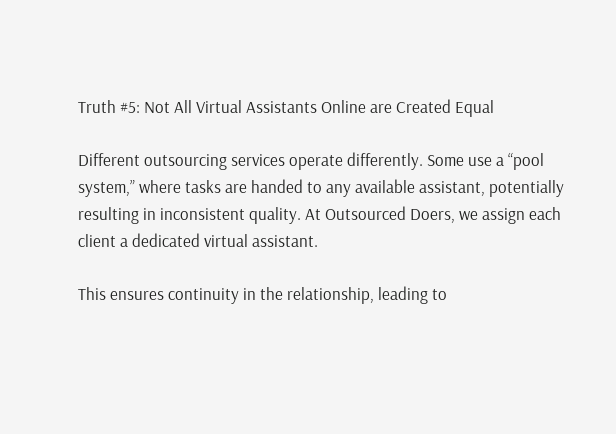Truth #5: Not All Virtual Assistants Online are Created Equal

Different outsourcing services operate differently. Some use a “pool system,” where tasks are handed to any available assistant, potentially resulting in inconsistent quality. At Outsourced Doers, we assign each client a dedicated virtual assistant.

This ensures continuity in the relationship, leading to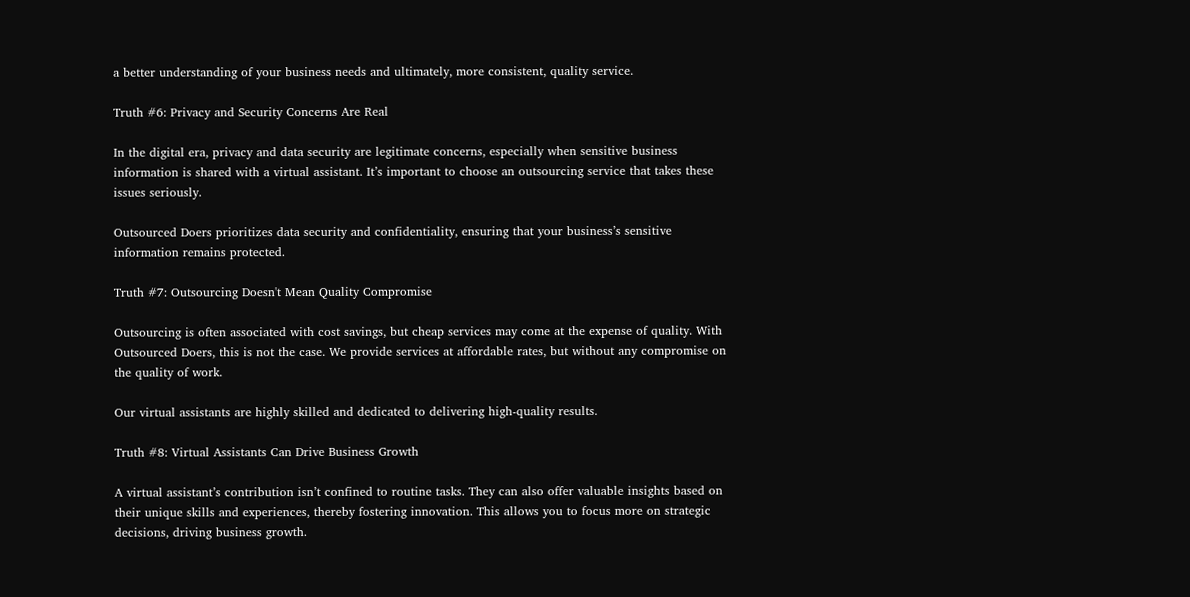a better understanding of your business needs and ultimately, more consistent, quality service.

Truth #6: Privacy and Security Concerns Are Real

In the digital era, privacy and data security are legitimate concerns, especially when sensitive business information is shared with a virtual assistant. It’s important to choose an outsourcing service that takes these issues seriously.

Outsourced Doers prioritizes data security and confidentiality, ensuring that your business’s sensitive information remains protected.

Truth #7: Outsourcing Doesn't Mean Quality Compromise

Outsourcing is often associated with cost savings, but cheap services may come at the expense of quality. With Outsourced Doers, this is not the case. We provide services at affordable rates, but without any compromise on the quality of work.

Our virtual assistants are highly skilled and dedicated to delivering high-quality results.

Truth #8: Virtual Assistants Can Drive Business Growth

A virtual assistant’s contribution isn’t confined to routine tasks. They can also offer valuable insights based on their unique skills and experiences, thereby fostering innovation. This allows you to focus more on strategic decisions, driving business growth.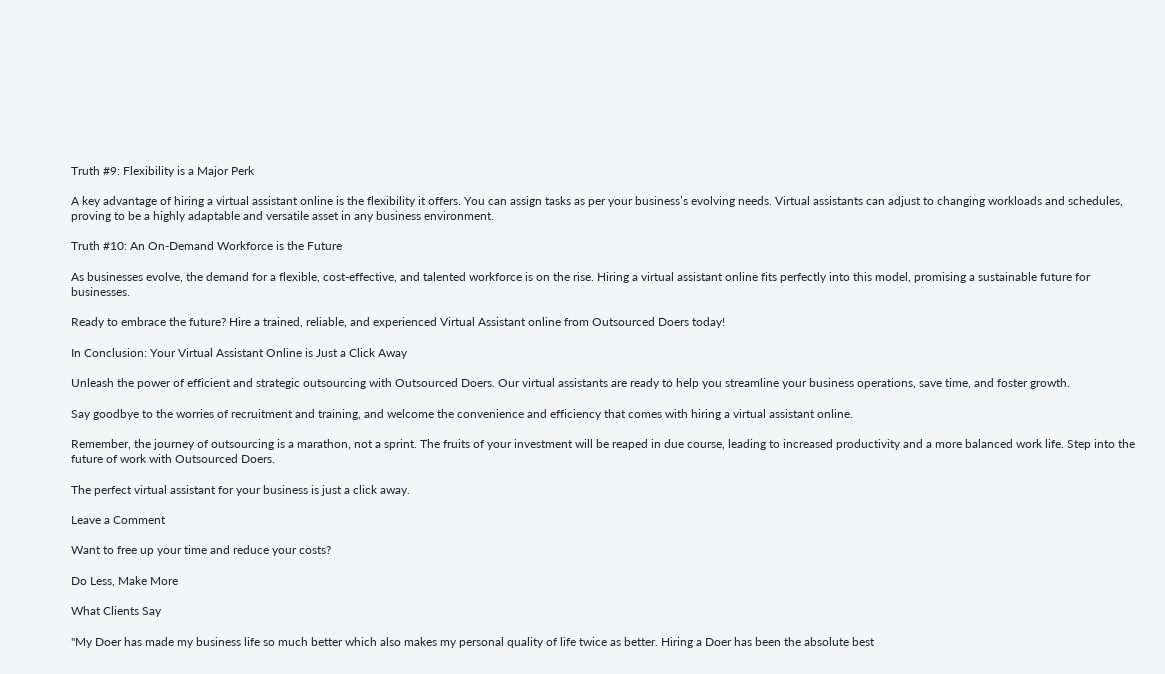Truth #9: Flexibility is a Major Perk

A key advantage of hiring a virtual assistant online is the flexibility it offers. You can assign tasks as per your business’s evolving needs. Virtual assistants can adjust to changing workloads and schedules, proving to be a highly adaptable and versatile asset in any business environment.

Truth #10: An On-Demand Workforce is the Future

As businesses evolve, the demand for a flexible, cost-effective, and talented workforce is on the rise. Hiring a virtual assistant online fits perfectly into this model, promising a sustainable future for businesses.

Ready to embrace the future? Hire a trained, reliable, and experienced Virtual Assistant online from Outsourced Doers today!

In Conclusion: Your Virtual Assistant Online is Just a Click Away

Unleash the power of efficient and strategic outsourcing with Outsourced Doers. Our virtual assistants are ready to help you streamline your business operations, save time, and foster growth.

Say goodbye to the worries of recruitment and training, and welcome the convenience and efficiency that comes with hiring a virtual assistant online.

Remember, the journey of outsourcing is a marathon, not a sprint. The fruits of your investment will be reaped in due course, leading to increased productivity and a more balanced work life. Step into the future of work with Outsourced Doers.

The perfect virtual assistant for your business is just a click away.

Leave a Comment

Want to free up your time and reduce your costs?

Do Less, Make More

What Clients Say

"My Doer has made my business life so much better which also makes my personal quality of life twice as better. Hiring a Doer has been the absolute best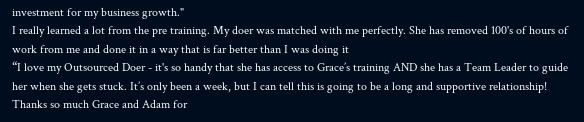investment for my business growth."
I really learned a lot from the pre training. My doer was matched with me perfectly. She has removed 100's of hours of work from me and done it in a way that is far better than I was doing it
“I love my Outsourced Doer - it's so handy that she has access to Grace’s training AND she has a Team Leader to guide her when she gets stuck. It’s only been a week, but I can tell this is going to be a long and supportive relationship! Thanks so much Grace and Adam for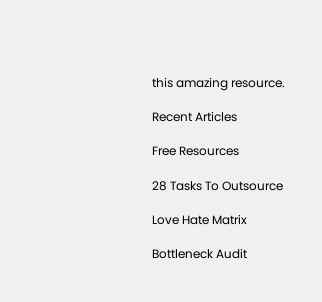this amazing resource.

Recent Articles

Free Resources

28 Tasks To Outsource

Love Hate Matrix

Bottleneck Audit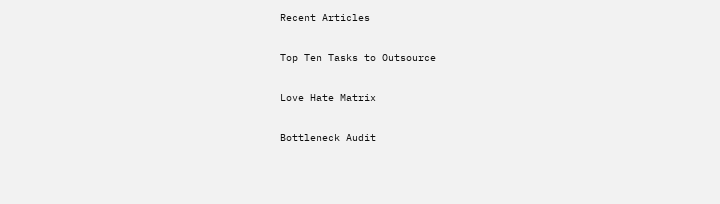Recent Articles

Top Ten Tasks to Outsource

Love Hate Matrix

Bottleneck Audit